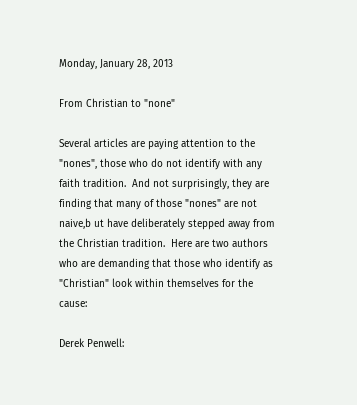Monday, January 28, 2013

From Christian to "none"

Several articles are paying attention to the "nones", those who do not identify with any faith tradition.  And not surprisingly, they are finding that many of those "nones" are not naive,b ut have deliberately stepped away from the Christian tradition.  Here are two authors who are demanding that those who identify as "Christian" look within themselves for the cause:

Derek Penwell: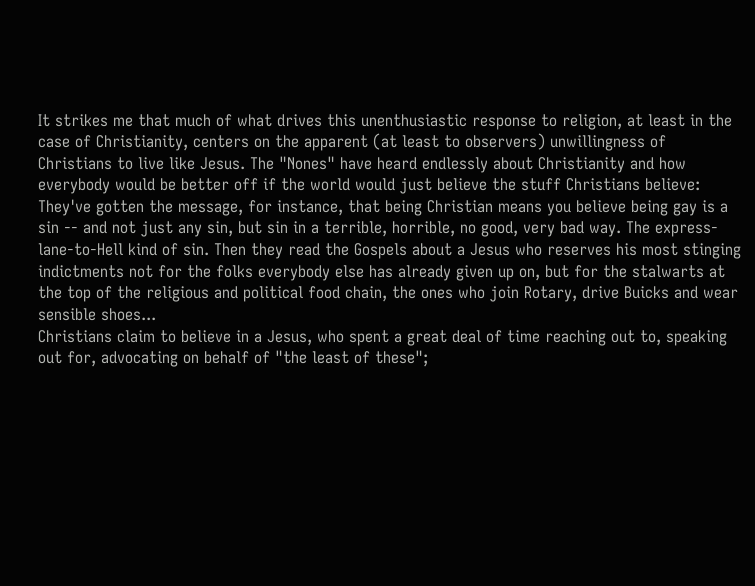It strikes me that much of what drives this unenthusiastic response to religion, at least in the case of Christianity, centers on the apparent (at least to observers) unwillingness of Christians to live like Jesus. The "Nones" have heard endlessly about Christianity and how everybody would be better off if the world would just believe the stuff Christians believe:
They've gotten the message, for instance, that being Christian means you believe being gay is a sin -- and not just any sin, but sin in a terrible, horrible, no good, very bad way. The express-lane-to-Hell kind of sin. Then they read the Gospels about a Jesus who reserves his most stinging indictments not for the folks everybody else has already given up on, but for the stalwarts at the top of the religious and political food chain, the ones who join Rotary, drive Buicks and wear sensible shoes...
Christians claim to believe in a Jesus, who spent a great deal of time reaching out to, speaking out for, advocating on behalf of "the least of these";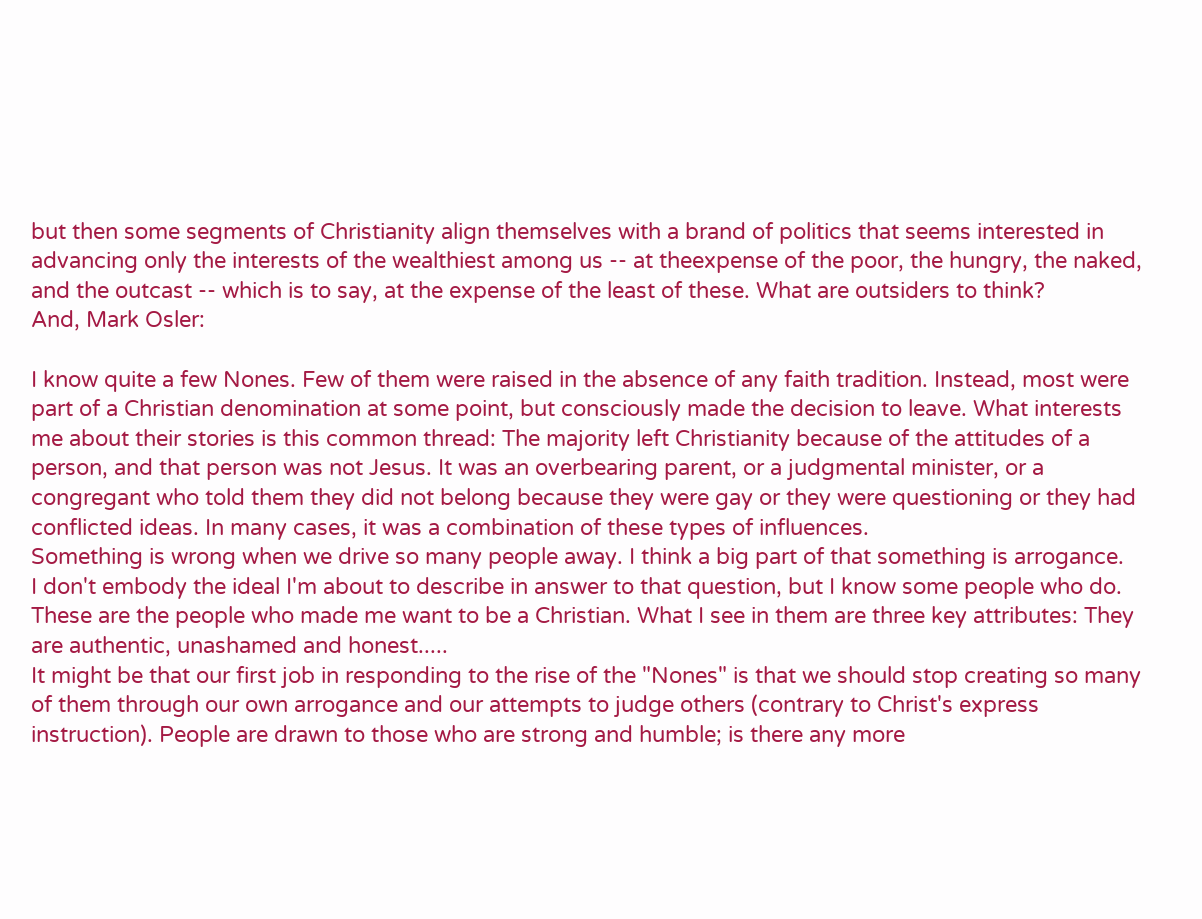but then some segments of Christianity align themselves with a brand of politics that seems interested in advancing only the interests of the wealthiest among us -- at theexpense of the poor, the hungry, the naked, and the outcast -- which is to say, at the expense of the least of these. What are outsiders to think?
And, Mark Osler:

I know quite a few Nones. Few of them were raised in the absence of any faith tradition. Instead, most were part of a Christian denomination at some point, but consciously made the decision to leave. What interests me about their stories is this common thread: The majority left Christianity because of the attitudes of a person, and that person was not Jesus. It was an overbearing parent, or a judgmental minister, or a congregant who told them they did not belong because they were gay or they were questioning or they had conflicted ideas. In many cases, it was a combination of these types of influences.
Something is wrong when we drive so many people away. I think a big part of that something is arrogance.
I don't embody the ideal I'm about to describe in answer to that question, but I know some people who do. These are the people who made me want to be a Christian. What I see in them are three key attributes: They are authentic, unashamed and honest.....
It might be that our first job in responding to the rise of the "Nones" is that we should stop creating so many of them through our own arrogance and our attempts to judge others (contrary to Christ's express instruction). People are drawn to those who are strong and humble; is there any more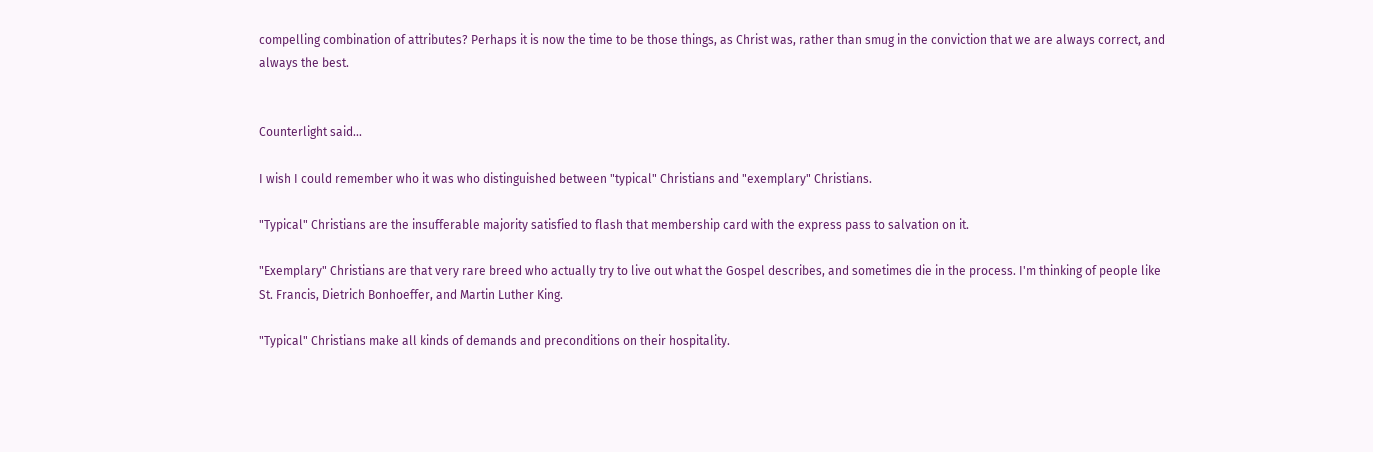compelling combination of attributes? Perhaps it is now the time to be those things, as Christ was, rather than smug in the conviction that we are always correct, and always the best.


Counterlight said...

I wish I could remember who it was who distinguished between "typical" Christians and "exemplary" Christians.

"Typical" Christians are the insufferable majority satisfied to flash that membership card with the express pass to salvation on it.

"Exemplary" Christians are that very rare breed who actually try to live out what the Gospel describes, and sometimes die in the process. I'm thinking of people like St. Francis, Dietrich Bonhoeffer, and Martin Luther King.

"Typical" Christians make all kinds of demands and preconditions on their hospitality.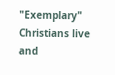"Exemplary" Christians live and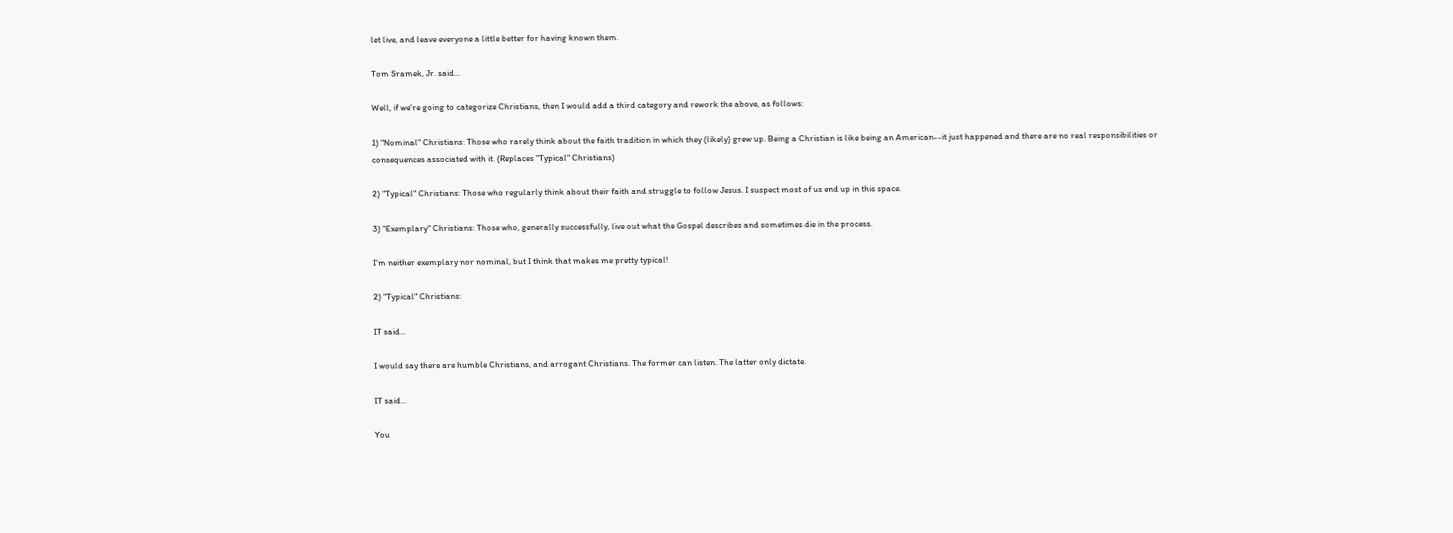let live, and leave everyone a little better for having known them.

Tom Sramek, Jr. said...

Well, if we're going to categorize Christians, then I would add a third category and rework the above, as follows:

1) "Nominal" Christians: Those who rarely think about the faith tradition in which they (likely) grew up. Being a Christian is like being an American--it just happened and there are no real responsibilities or consequences associated with it. (Replaces "Typical" Christians)

2) "Typical" Christians: Those who regularly think about their faith and struggle to follow Jesus. I suspect most of us end up in this space.

3) "Exemplary" Christians: Those who, generally successfully, live out what the Gospel describes and sometimes die in the process.

I'm neither exemplary nor nominal, but I think that makes me pretty typical!

2) "Typical" Christians:

IT said...

I would say there are humble Christians, and arrogant Christians. The former can listen. The latter only dictate.

IT said...

You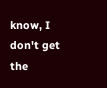know, I don't get the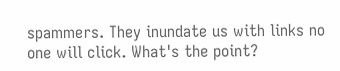spammers. They inundate us with links no one will click. What's the point?